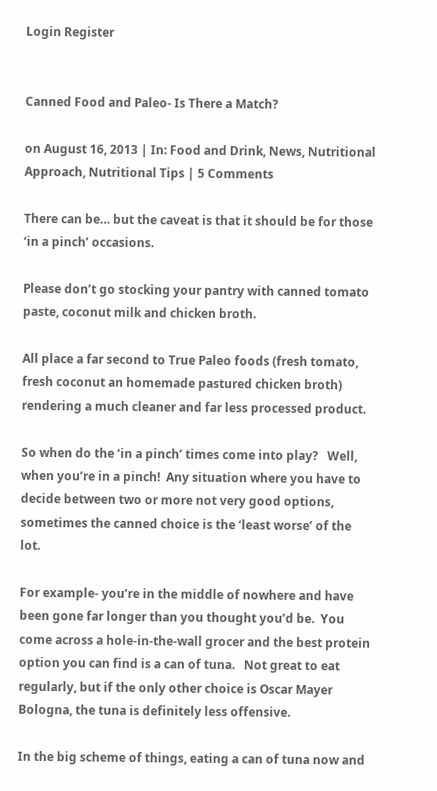Login Register


Canned Food and Paleo- Is There a Match?

on August 16, 2013 | In: Food and Drink, News, Nutritional Approach, Nutritional Tips | 5 Comments

There can be… but the caveat is that it should be for those ‘in a pinch’ occasions.

Please don’t go stocking your pantry with canned tomato paste, coconut milk and chicken broth.

All place a far second to True Paleo foods (fresh tomato, fresh coconut an homemade pastured chicken broth) rendering a much cleaner and far less processed product.

So when do the ‘in a pinch’ times come into play?   Well, when you’re in a pinch!  Any situation where you have to decide between two or more not very good options, sometimes the canned choice is the ‘least worse’ of the lot.

For example- you’re in the middle of nowhere and have been gone far longer than you thought you’d be.  You come across a hole-in-the-wall grocer and the best protein option you can find is a can of tuna.   Not great to eat regularly, but if the only other choice is Oscar Mayer Bologna, the tuna is definitely less offensive.

In the big scheme of things, eating a can of tuna now and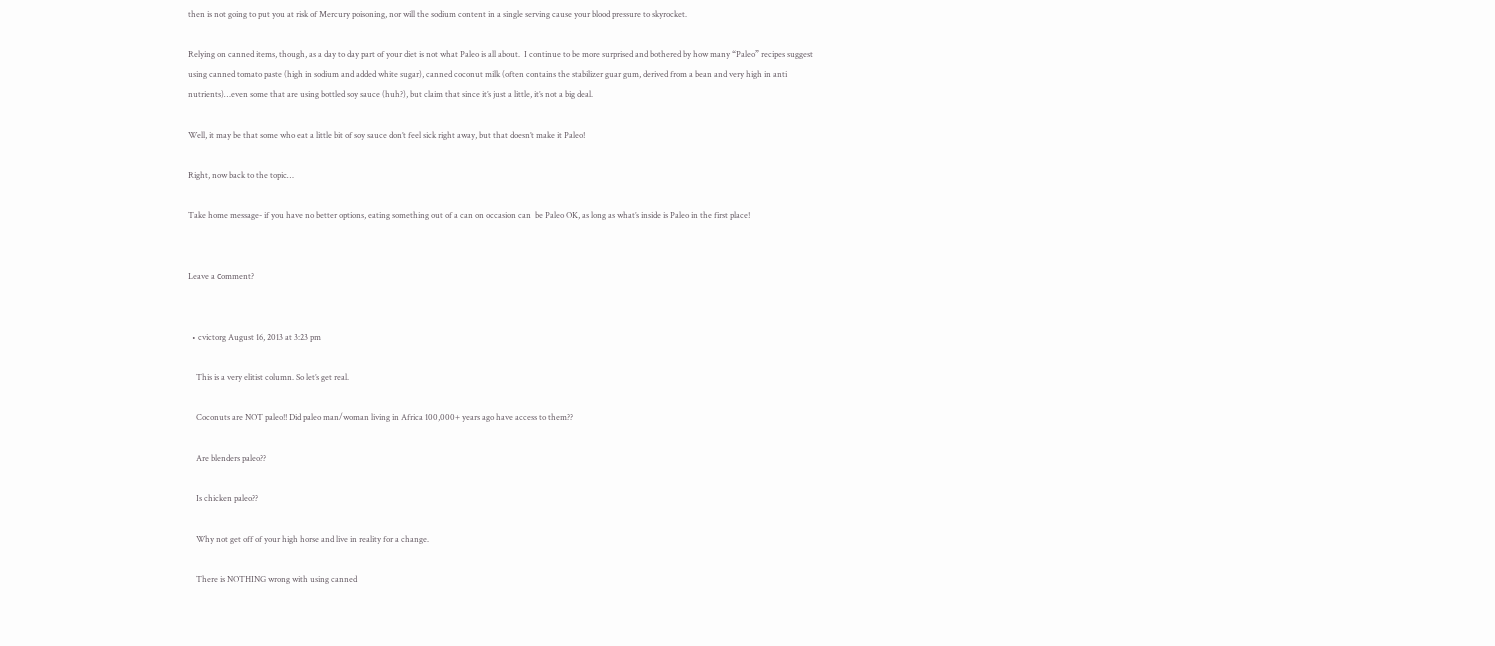then is not going to put you at risk of Mercury poisoning, nor will the sodium content in a single serving cause your blood pressure to skyrocket.

Relying on canned items, though, as a day to day part of your diet is not what Paleo is all about.  I continue to be more surprised and bothered by how many “Paleo” recipes suggest using canned tomato paste (high in sodium and added white sugar), canned coconut milk (often contains the stabilizer guar gum, derived from a bean and very high in anti nutrients)…even some that are using bottled soy sauce (huh?), but claim that since it’s just a little, it’s not a big deal.

Well, it may be that some who eat a little bit of soy sauce don’t feel sick right away, but that doesn’t make it Paleo!

Right, now back to the topic…

Take home message- if you have no better options, eating something out of a can on occasion can  be Paleo OK, as long as what’s inside is Paleo in the first place!


Leave a сomment?


  • cvictorg August 16, 2013 at 3:23 pm

    This is a very elitist column. So let’s get real.

    Coconuts are NOT paleo!! Did paleo man/woman living in Africa 100,000+ years ago have access to them??

    Are blenders paleo??

    Is chicken paleo??

    Why not get off of your high horse and live in reality for a change.

    There is NOTHING wrong with using canned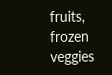fruits, frozen veggies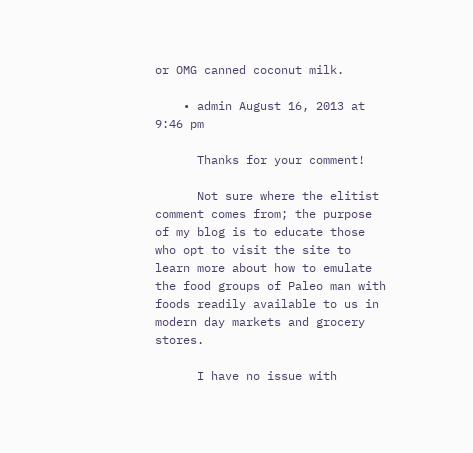or OMG canned coconut milk.

    • admin August 16, 2013 at 9:46 pm

      Thanks for your comment!

      Not sure where the elitist comment comes from; the purpose of my blog is to educate those who opt to visit the site to learn more about how to emulate the food groups of Paleo man with foods readily available to us in modern day markets and grocery stores.

      I have no issue with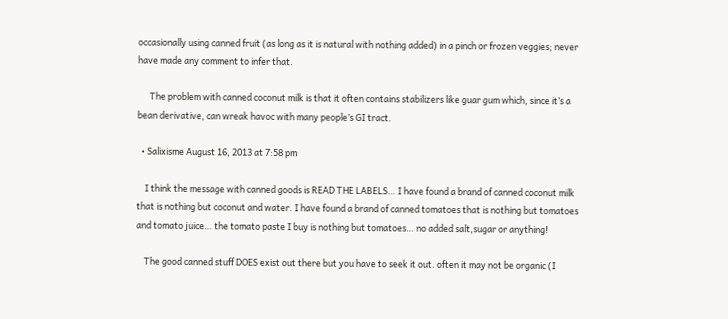occasionally using canned fruit (as long as it is natural with nothing added) in a pinch or frozen veggies; never have made any comment to infer that.

      The problem with canned coconut milk is that it often contains stabilizers like guar gum which, since it’s a bean derivative, can wreak havoc with many people’s GI tract.

  • Salixisme August 16, 2013 at 7:58 pm

    I think the message with canned goods is READ THE LABELS… I have found a brand of canned coconut milk that is nothing but coconut and water. I have found a brand of canned tomatoes that is nothing but tomatoes and tomato juice… the tomato paste I buy is nothing but tomatoes… no added salt,sugar or anything!

    The good canned stuff DOES exist out there but you have to seek it out. often it may not be organic (I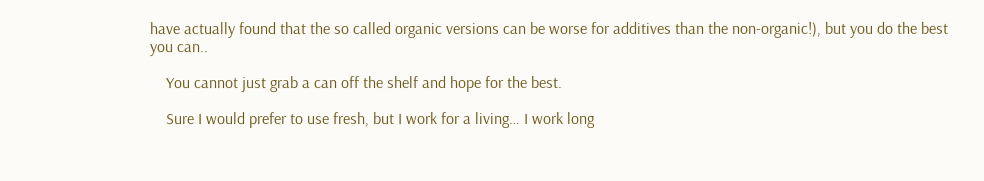have actually found that the so called organic versions can be worse for additives than the non-organic!), but you do the best you can..

    You cannot just grab a can off the shelf and hope for the best.

    Sure I would prefer to use fresh, but I work for a living… I work long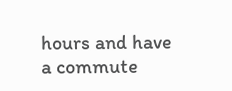hours and have a commute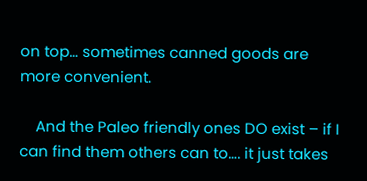on top… sometimes canned goods are more convenient.

    And the Paleo friendly ones DO exist – if I can find them others can to…. it just takes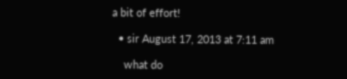a bit of effort!

  • sir August 17, 2013 at 7:11 am

    what do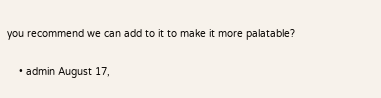you recommend we can add to it to make it more palatable?

    • admin August 17,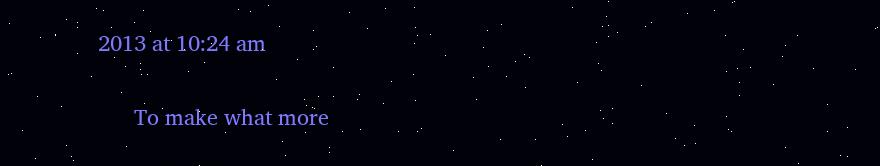2013 at 10:24 am

      To make what more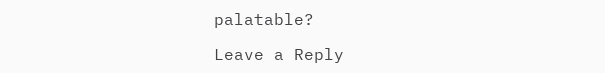palatable?

Leave a Reply